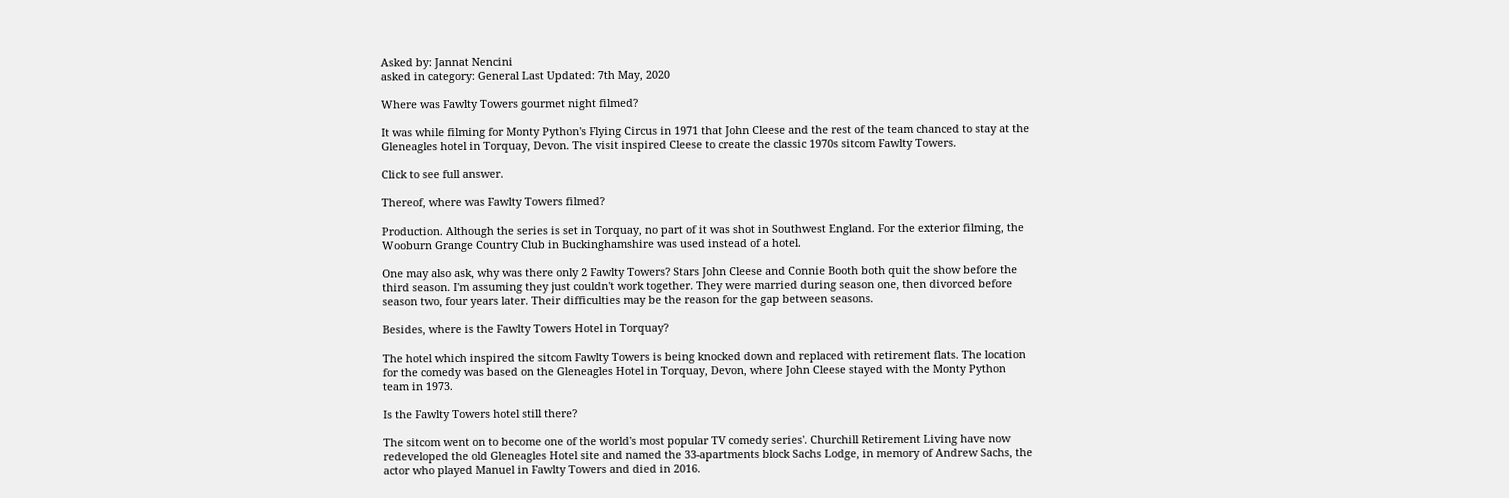Asked by: Jannat Nencini
asked in category: General Last Updated: 7th May, 2020

Where was Fawlty Towers gourmet night filmed?

It was while filming for Monty Python's Flying Circus in 1971 that John Cleese and the rest of the team chanced to stay at the Gleneagles hotel in Torquay, Devon. The visit inspired Cleese to create the classic 1970s sitcom Fawlty Towers.

Click to see full answer.

Thereof, where was Fawlty Towers filmed?

Production. Although the series is set in Torquay, no part of it was shot in Southwest England. For the exterior filming, the Wooburn Grange Country Club in Buckinghamshire was used instead of a hotel.

One may also ask, why was there only 2 Fawlty Towers? Stars John Cleese and Connie Booth both quit the show before the third season. I'm assuming they just couldn't work together. They were married during season one, then divorced before season two, four years later. Their difficulties may be the reason for the gap between seasons.

Besides, where is the Fawlty Towers Hotel in Torquay?

The hotel which inspired the sitcom Fawlty Towers is being knocked down and replaced with retirement flats. The location for the comedy was based on the Gleneagles Hotel in Torquay, Devon, where John Cleese stayed with the Monty Python team in 1973.

Is the Fawlty Towers hotel still there?

The sitcom went on to become one of the world's most popular TV comedy series'. Churchill Retirement Living have now redeveloped the old Gleneagles Hotel site and named the 33-apartments block Sachs Lodge, in memory of Andrew Sachs, the actor who played Manuel in Fawlty Towers and died in 2016.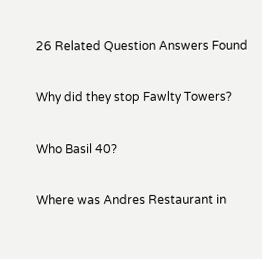26 Related Question Answers Found

Why did they stop Fawlty Towers?

Who Basil 40?

Where was Andres Restaurant in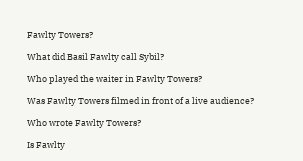Fawlty Towers?

What did Basil Fawlty call Sybil?

Who played the waiter in Fawlty Towers?

Was Fawlty Towers filmed in front of a live audience?

Who wrote Fawlty Towers?

Is Fawlty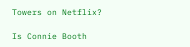Towers on Netflix?

Is Connie Booth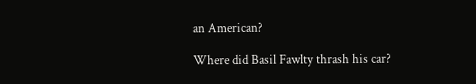an American?

Where did Basil Fawlty thrash his car?